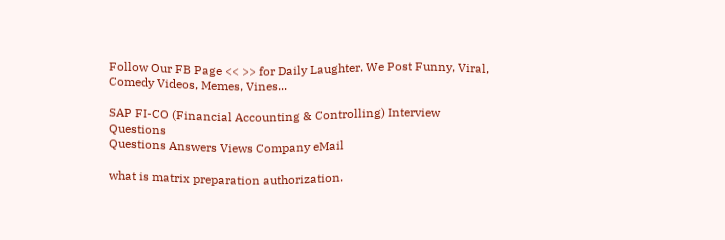Follow Our FB Page << >> for Daily Laughter. We Post Funny, Viral, Comedy Videos, Memes, Vines...

SAP FI-CO (Financial Accounting & Controlling) Interview Questions
Questions Answers Views Company eMail

what is matrix preparation authorization.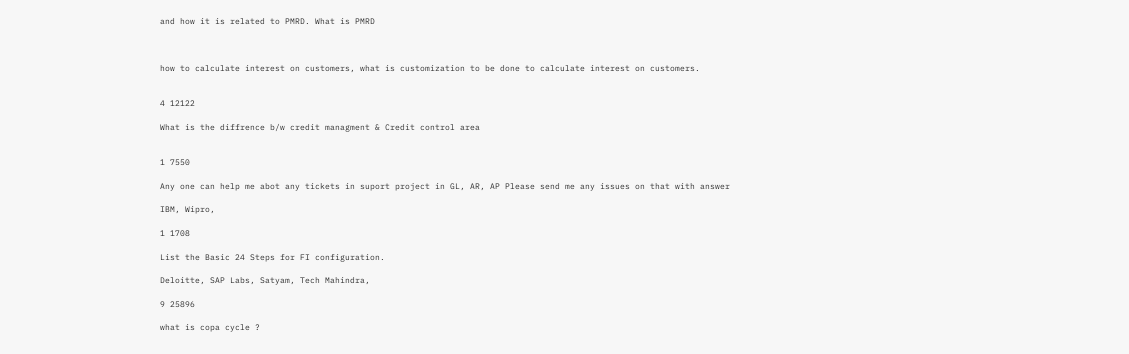and how it is related to PMRD. What is PMRD



how to calculate interest on customers, what is customization to be done to calculate interest on customers.


4 12122

What is the diffrence b/w credit managment & Credit control area


1 7550

Any one can help me abot any tickets in suport project in GL, AR, AP Please send me any issues on that with answer

IBM, Wipro,

1 1708

List the Basic 24 Steps for FI configuration.

Deloitte, SAP Labs, Satyam, Tech Mahindra,

9 25896

what is copa cycle ?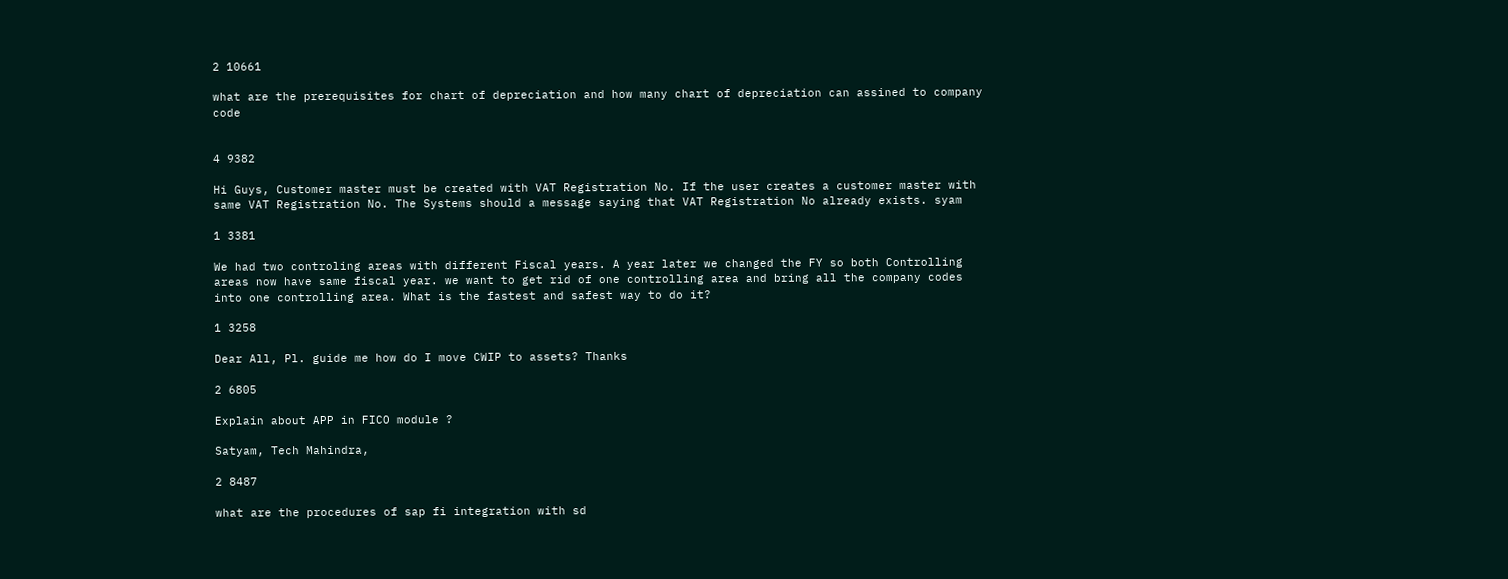2 10661

what are the prerequisites for chart of depreciation and how many chart of depreciation can assined to company code


4 9382

Hi Guys, Customer master must be created with VAT Registration No. If the user creates a customer master with same VAT Registration No. The Systems should a message saying that VAT Registration No already exists. syam

1 3381

We had two controling areas with different Fiscal years. A year later we changed the FY so both Controlling areas now have same fiscal year. we want to get rid of one controlling area and bring all the company codes into one controlling area. What is the fastest and safest way to do it?

1 3258

Dear All, Pl. guide me how do I move CWIP to assets? Thanks

2 6805

Explain about APP in FICO module ?

Satyam, Tech Mahindra,

2 8487

what are the procedures of sap fi integration with sd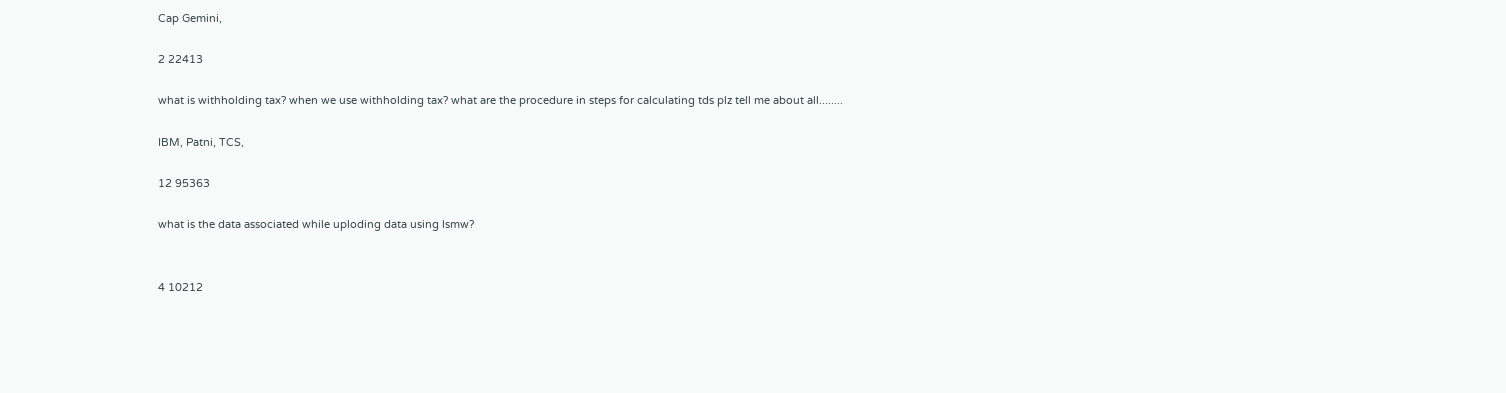Cap Gemini,

2 22413

what is withholding tax? when we use withholding tax? what are the procedure in steps for calculating tds plz tell me about all........

IBM, Patni, TCS,

12 95363

what is the data associated while uploding data using lsmw?


4 10212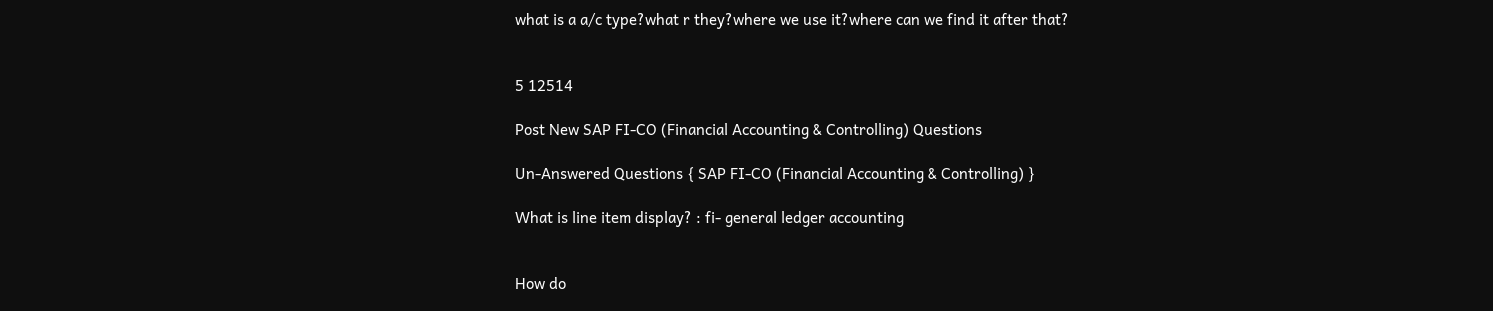what is a a/c type?what r they?where we use it?where can we find it after that?


5 12514

Post New SAP FI-CO (Financial Accounting & Controlling) Questions

Un-Answered Questions { SAP FI-CO (Financial Accounting & Controlling) }

What is line item display? : fi- general ledger accounting


How do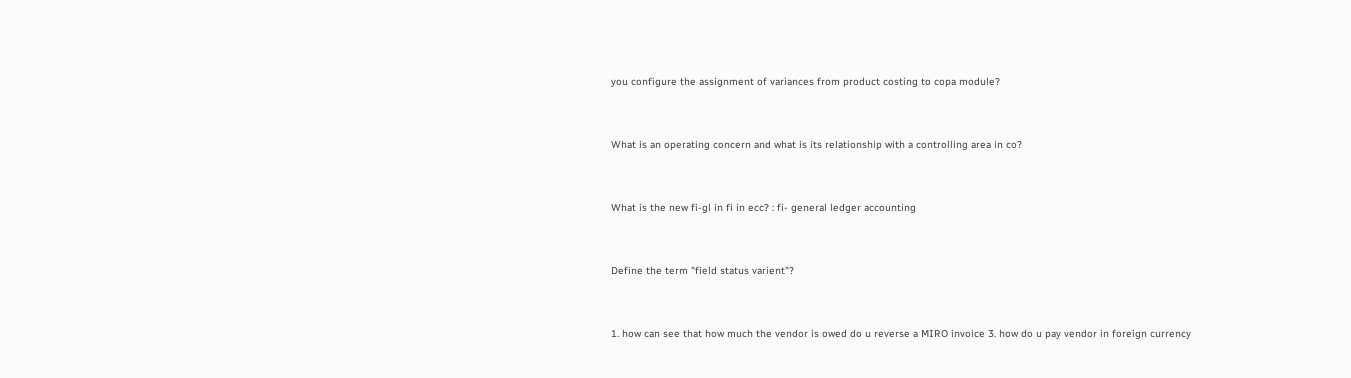you configure the assignment of variances from product costing to copa module?


What is an operating concern and what is its relationship with a controlling area in co?


What is the new fi-gl in fi in ecc? : fi- general ledger accounting


Define the term "field status varient"?


1. how can see that how much the vendor is owed do u reverse a MIRO invoice 3. how do u pay vendor in foreign currency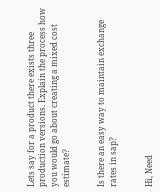Lets say for a product there exists three production versions. Explain the process how you would go about creating a mixed cost estimate?


Is there an easy way to maintain exchange rates in sap?


Hi, Need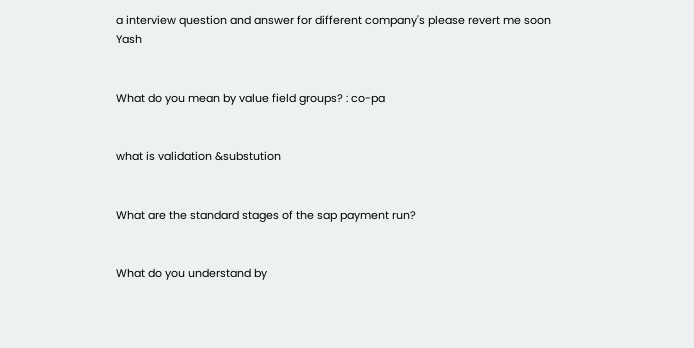a interview question and answer for different company's please revert me soon Yash


What do you mean by value field groups? : co-pa


what is validation &substution


What are the standard stages of the sap payment run?


What do you understand by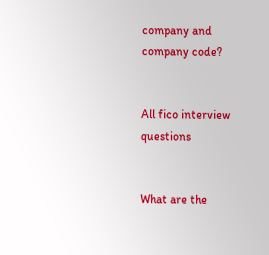company and company code?


All fico interview questions


What are the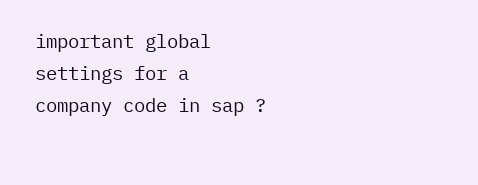important global settings for a company code in sap ?